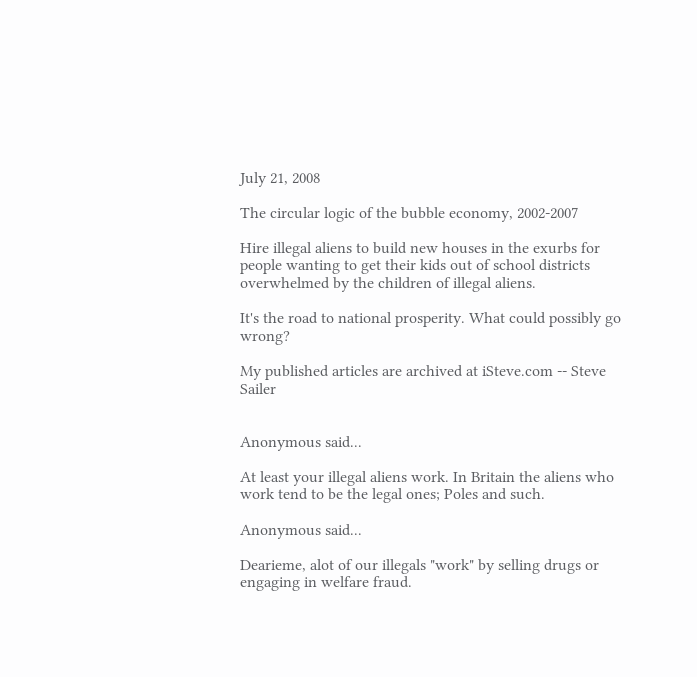July 21, 2008

The circular logic of the bubble economy, 2002-2007

Hire illegal aliens to build new houses in the exurbs for people wanting to get their kids out of school districts overwhelmed by the children of illegal aliens.

It's the road to national prosperity. What could possibly go wrong?

My published articles are archived at iSteve.com -- Steve Sailer


Anonymous said...

At least your illegal aliens work. In Britain the aliens who work tend to be the legal ones; Poles and such.

Anonymous said...

Dearieme, alot of our illegals "work" by selling drugs or engaging in welfare fraud.